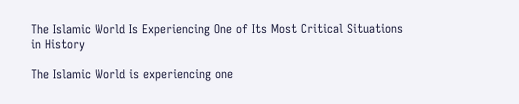The Islamic World Is Experiencing One of Its Most Critical Situations in History

The Islamic World is experiencing one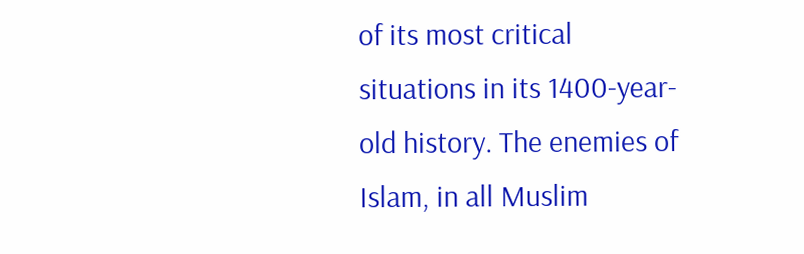of its most critical situations in its 1400-year-old history. The enemies of Islam, in all Muslim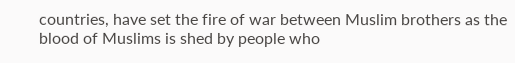countries, have set the fire of war between Muslim brothers as the blood of Muslims is shed by people who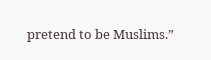pretend to be Muslims.”